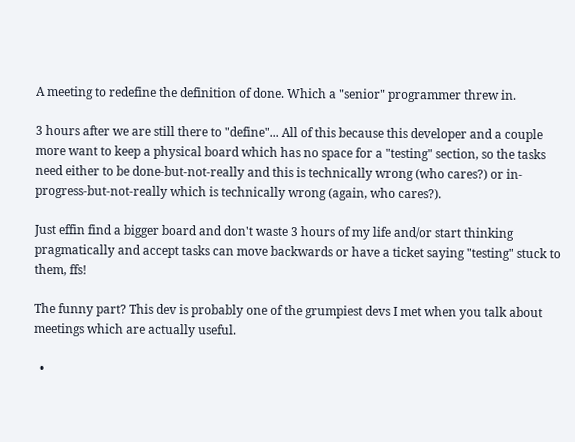A meeting to redefine the definition of done. Which a "senior" programmer threw in.

3 hours after we are still there to "define"... All of this because this developer and a couple more want to keep a physical board which has no space for a "testing" section, so the tasks need either to be done-but-not-really and this is technically wrong (who cares?) or in-progress-but-not-really which is technically wrong (again, who cares?).

Just effin find a bigger board and don't waste 3 hours of my life and/or start thinking pragmatically and accept tasks can move backwards or have a ticket saying "testing" stuck to them, ffs!

The funny part? This dev is probably one of the grumpiest devs I met when you talk about meetings which are actually useful.

  •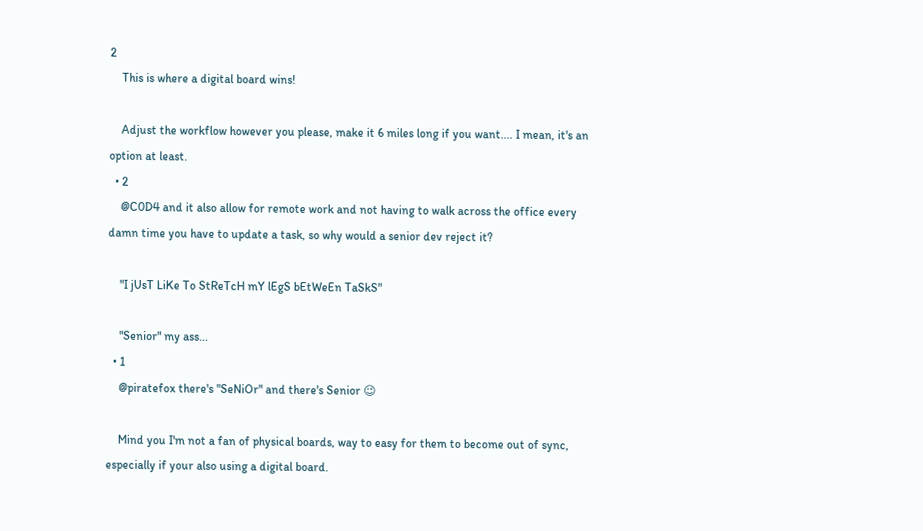2
    This is where a digital board wins!

    Adjust the workflow however you please, make it 6 miles long if you want.... I mean, it's an option at least.
  • 2
    @C0D4 and it also allow for remote work and not having to walk across the office every damn time you have to update a task, so why would a senior dev reject it?

    "I jUsT LiKe To StReTcH mY lEgS bEtWeEn TaSkS"

    "Senior" my ass...
  • 1
    @piratefox there's "SeNiOr" and there's Senior 😉

    Mind you I'm not a fan of physical boards, way to easy for them to become out of sync, especially if your also using a digital board.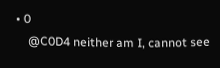• 0
    @C0D4 neither am I, cannot see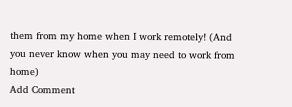them from my home when I work remotely! (And you never know when you may need to work from home)
Add Comment